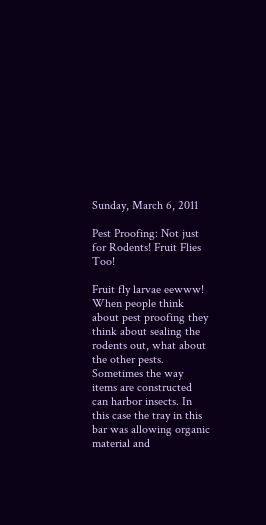Sunday, March 6, 2011

Pest Proofing: Not just for Rodents! Fruit Flies Too!

Fruit fly larvae eewww!
When people think about pest proofing they think about sealing the rodents out, what about the other pests. Sometimes the way items are constructed can harbor insects. In this case the tray in this bar was allowing organic material and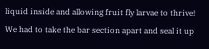liquid inside and allowing fruit fly larvae to thrive! We had to take the bar section apart and seal it up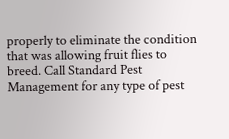properly to eliminate the condition that was allowing fruit flies to breed. Call Standard Pest Management for any type of pest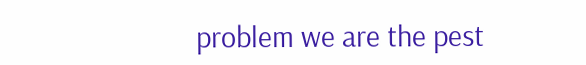problem we are the pest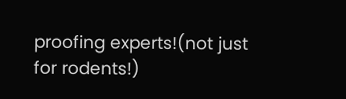proofing experts!(not just for rodents!)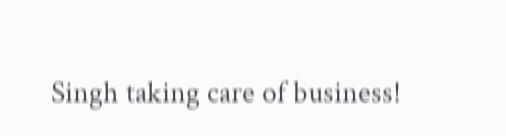Singh taking care of business!